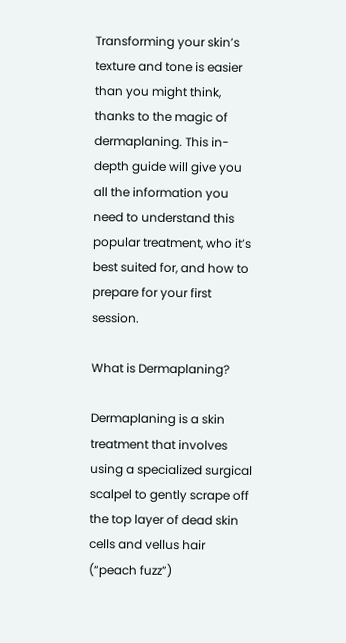Transforming your skin’s texture and tone is easier than you might think, thanks to the magic of dermaplaning. This in-depth guide will give you all the information you need to understand this popular treatment, who it’s best suited for, and how to prepare for your first session.

What is Dermaplaning?

Dermaplaning is a skin treatment that involves using a specialized surgical scalpel to gently scrape off the top layer of dead skin cells and vellus hair (“peach fuzz”)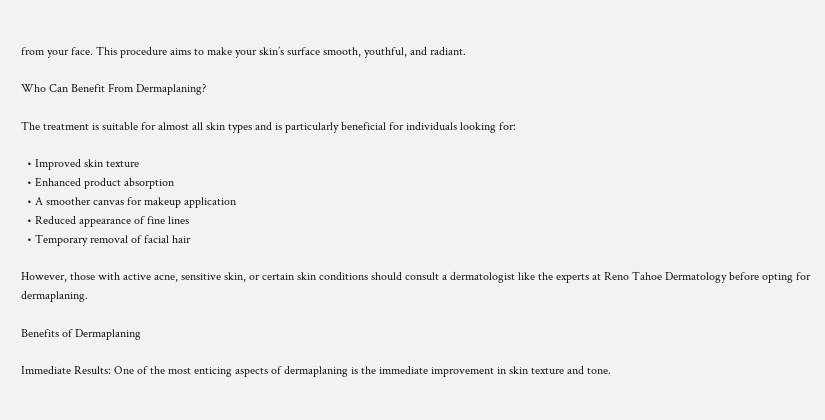from your face. This procedure aims to make your skin’s surface smooth, youthful, and radiant.

Who Can Benefit From Dermaplaning?

The treatment is suitable for almost all skin types and is particularly beneficial for individuals looking for:

  • Improved skin texture
  • Enhanced product absorption
  • A smoother canvas for makeup application
  • Reduced appearance of fine lines
  • Temporary removal of facial hair

However, those with active acne, sensitive skin, or certain skin conditions should consult a dermatologist like the experts at Reno Tahoe Dermatology before opting for dermaplaning.

Benefits of Dermaplaning

Immediate Results: One of the most enticing aspects of dermaplaning is the immediate improvement in skin texture and tone.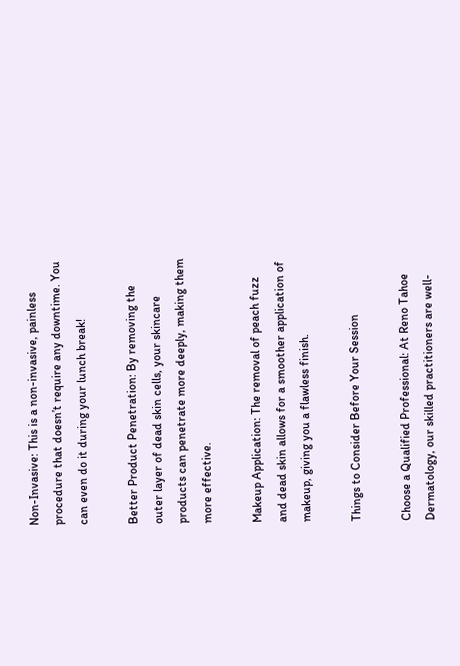Non-Invasive: This is a non-invasive, painless procedure that doesn’t require any downtime. You can even do it during your lunch break!

Better Product Penetration: By removing the outer layer of dead skin cells, your skincare products can penetrate more deeply, making them more effective.

Makeup Application: The removal of peach fuzz and dead skin allows for a smoother application of makeup, giving you a flawless finish.

Things to Consider Before Your Session

Choose a Qualified Professional: At Reno Tahoe Dermatology, our skilled practitioners are well-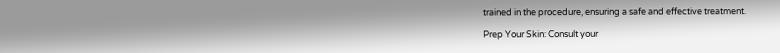trained in the procedure, ensuring a safe and effective treatment.

Prep Your Skin: Consult your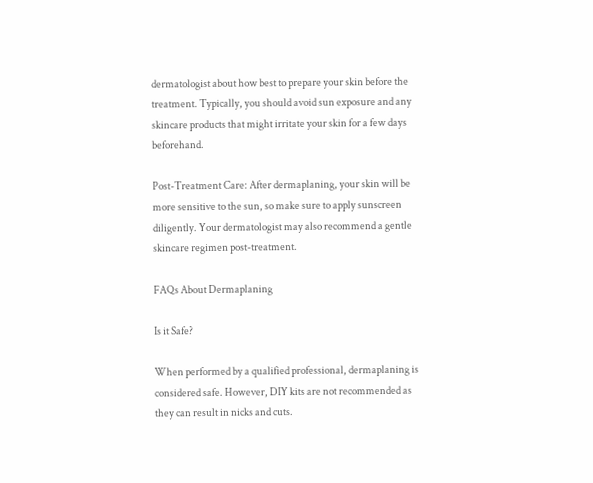dermatologist about how best to prepare your skin before the treatment. Typically, you should avoid sun exposure and any skincare products that might irritate your skin for a few days beforehand.

Post-Treatment Care: After dermaplaning, your skin will be more sensitive to the sun, so make sure to apply sunscreen diligently. Your dermatologist may also recommend a gentle skincare regimen post-treatment.

FAQs About Dermaplaning

Is it Safe?

When performed by a qualified professional, dermaplaning is considered safe. However, DIY kits are not recommended as they can result in nicks and cuts.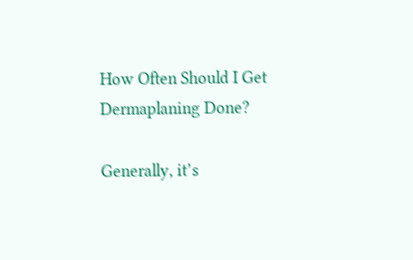How Often Should I Get Dermaplaning Done?

Generally, it’s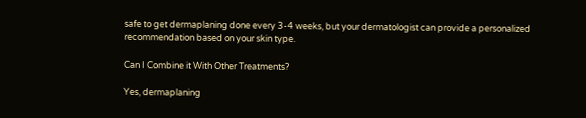safe to get dermaplaning done every 3-4 weeks, but your dermatologist can provide a personalized recommendation based on your skin type.

Can I Combine it With Other Treatments?

Yes, dermaplaning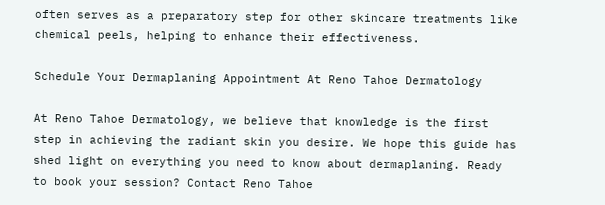often serves as a preparatory step for other skincare treatments like chemical peels, helping to enhance their effectiveness.

Schedule Your Dermaplaning Appointment At Reno Tahoe Dermatology

At Reno Tahoe Dermatology, we believe that knowledge is the first step in achieving the radiant skin you desire. We hope this guide has shed light on everything you need to know about dermaplaning. Ready to book your session? Contact Reno Tahoe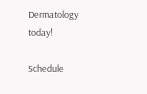Dermatology today!

Schedule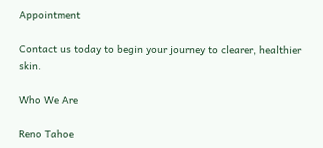Appointment

Contact us today to begin your journey to clearer, healthier skin.

Who We Are

Reno Tahoe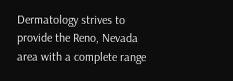Dermatology strives to provide the Reno, Nevada area with a complete range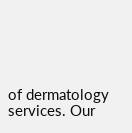of dermatology services. Our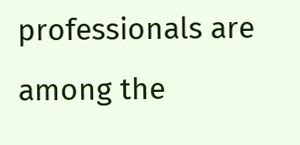professionals are among the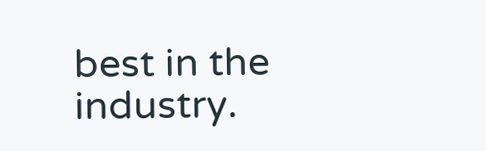best in the industry.